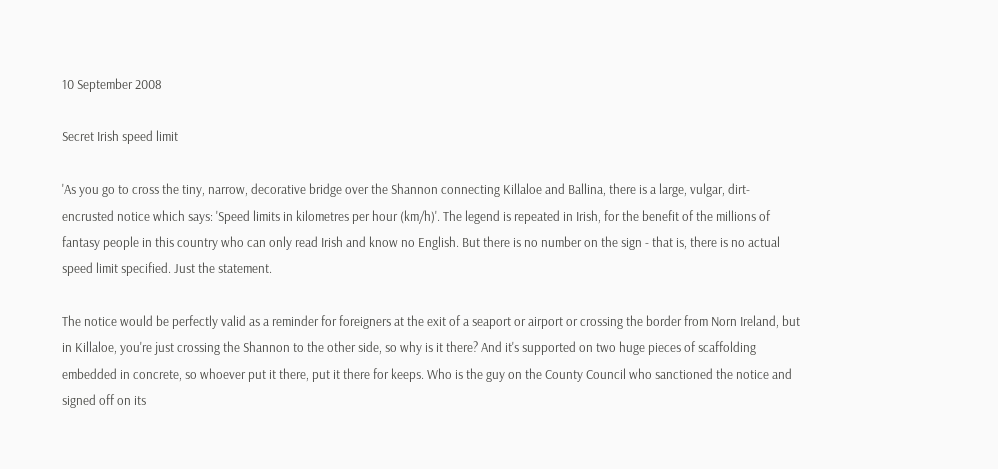10 September 2008

Secret Irish speed limit

'As you go to cross the tiny, narrow, decorative bridge over the Shannon connecting Killaloe and Ballina, there is a large, vulgar, dirt-encrusted notice which says: 'Speed limits in kilometres per hour (km/h)'. The legend is repeated in Irish, for the benefit of the millions of fantasy people in this country who can only read Irish and know no English. But there is no number on the sign - that is, there is no actual speed limit specified. Just the statement.

The notice would be perfectly valid as a reminder for foreigners at the exit of a seaport or airport or crossing the border from Norn Ireland, but in Killaloe, you're just crossing the Shannon to the other side, so why is it there? And it's supported on two huge pieces of scaffolding embedded in concrete, so whoever put it there, put it there for keeps. Who is the guy on the County Council who sanctioned the notice and signed off on its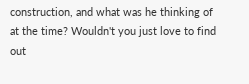construction, and what was he thinking of at the time? Wouldn't you just love to find out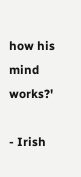how his mind works?'

- Irish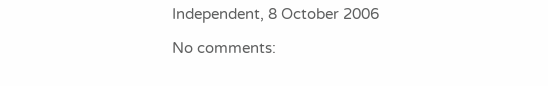Independent, 8 October 2006

No comments: